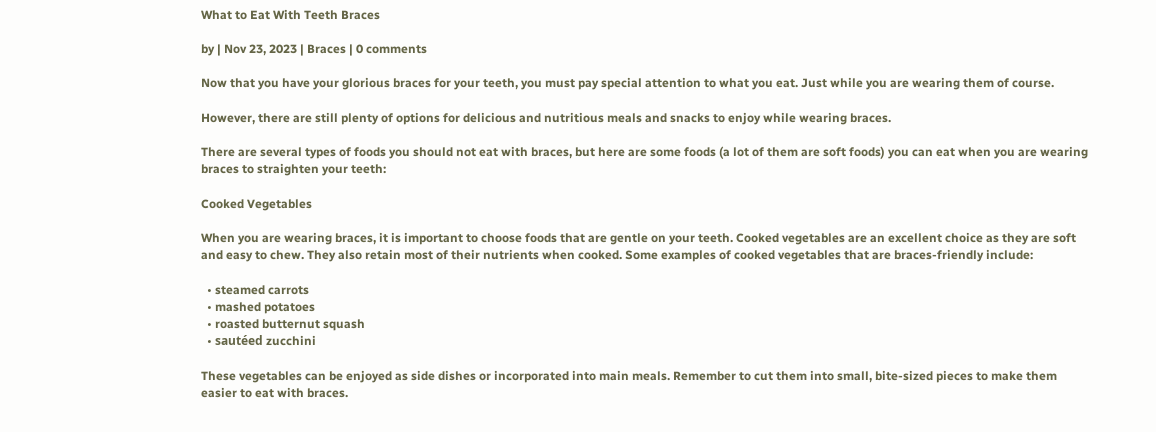What to Eat With Teeth Braces

by | Nov 23, 2023 | Braces | 0 comments

Now that you have your glorious braces for your teeth, you must pay special attention to what you eat. Just while you are wearing them of course.

However, there are still plenty of options for delicious and nutritious meals and snacks to enjoy while wearing braces.

There are several types of foods you should not eat with braces, but here are some foods (a lot of them are soft foods) you can eat when you are wearing braces to straighten your teeth:

Cooked Vegetables

When you are wearing braces, it is important to choose foods that are gentle on your teeth. Cooked vegetables are an excellent choice as they are soft and easy to chew. They also retain most of their nutrients when cooked. Some examples of cooked vegetables that are braces-friendly include:

  • steamed carrots
  • mashed potatoes
  • roasted butternut squash
  • sautéed zucchini

These vegetables can be enjoyed as side dishes or incorporated into main meals. Remember to cut them into small, bite-sized pieces to make them easier to eat with braces.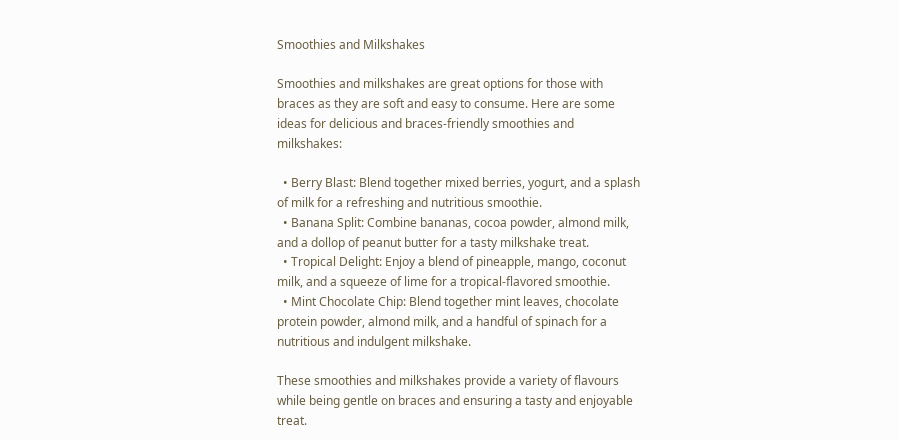Smoothies and Milkshakes

Smoothies and milkshakes are great options for those with braces as they are soft and easy to consume. Here are some ideas for delicious and braces-friendly smoothies and milkshakes:

  • Berry Blast: Blend together mixed berries, yogurt, and a splash of milk for a refreshing and nutritious smoothie.
  • Banana Split: Combine bananas, cocoa powder, almond milk, and a dollop of peanut butter for a tasty milkshake treat.
  • Tropical Delight: Enjoy a blend of pineapple, mango, coconut milk, and a squeeze of lime for a tropical-flavored smoothie.
  • Mint Chocolate Chip: Blend together mint leaves, chocolate protein powder, almond milk, and a handful of spinach for a nutritious and indulgent milkshake.

These smoothies and milkshakes provide a variety of flavours while being gentle on braces and ensuring a tasty and enjoyable treat.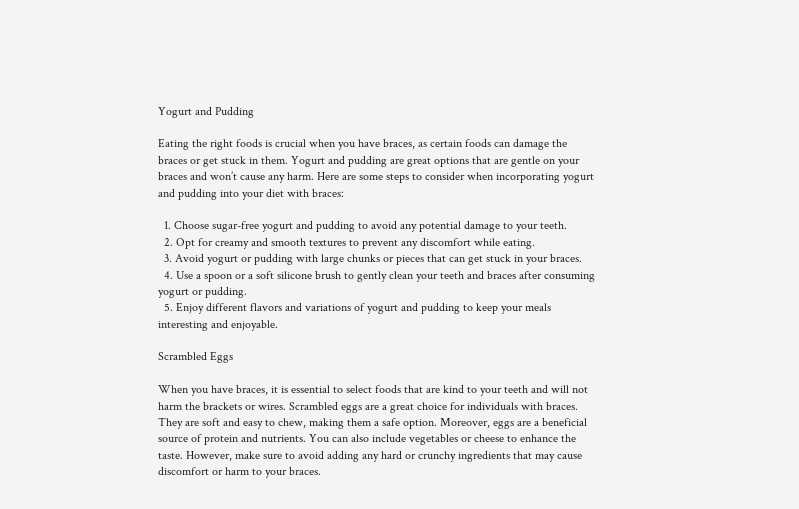Yogurt and Pudding

Eating the right foods is crucial when you have braces, as certain foods can damage the braces or get stuck in them. Yogurt and pudding are great options that are gentle on your braces and won’t cause any harm. Here are some steps to consider when incorporating yogurt and pudding into your diet with braces:

  1. Choose sugar-free yogurt and pudding to avoid any potential damage to your teeth.
  2. Opt for creamy and smooth textures to prevent any discomfort while eating.
  3. Avoid yogurt or pudding with large chunks or pieces that can get stuck in your braces.
  4. Use a spoon or a soft silicone brush to gently clean your teeth and braces after consuming yogurt or pudding.
  5. Enjoy different flavors and variations of yogurt and pudding to keep your meals interesting and enjoyable.

Scrambled Eggs

When you have braces, it is essential to select foods that are kind to your teeth and will not harm the brackets or wires. Scrambled eggs are a great choice for individuals with braces. They are soft and easy to chew, making them a safe option. Moreover, eggs are a beneficial source of protein and nutrients. You can also include vegetables or cheese to enhance the taste. However, make sure to avoid adding any hard or crunchy ingredients that may cause discomfort or harm to your braces.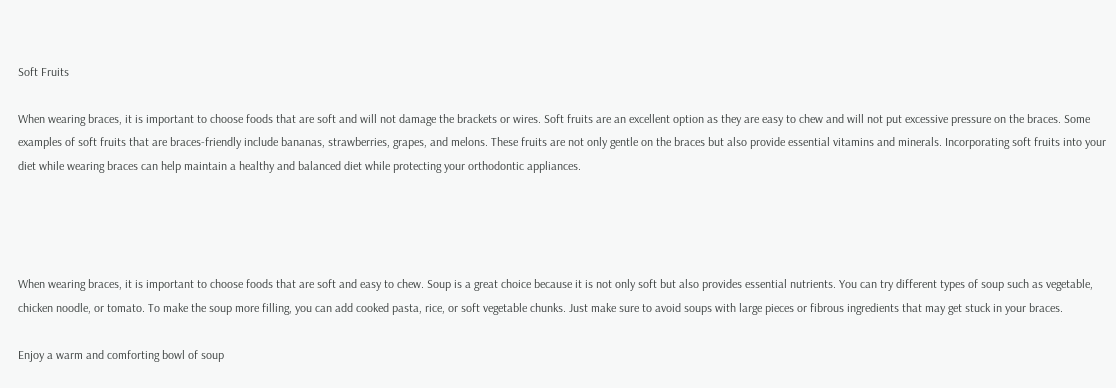Soft Fruits

When wearing braces, it is important to choose foods that are soft and will not damage the brackets or wires. Soft fruits are an excellent option as they are easy to chew and will not put excessive pressure on the braces. Some examples of soft fruits that are braces-friendly include bananas, strawberries, grapes, and melons. These fruits are not only gentle on the braces but also provide essential vitamins and minerals. Incorporating soft fruits into your diet while wearing braces can help maintain a healthy and balanced diet while protecting your orthodontic appliances.




When wearing braces, it is important to choose foods that are soft and easy to chew. Soup is a great choice because it is not only soft but also provides essential nutrients. You can try different types of soup such as vegetable, chicken noodle, or tomato. To make the soup more filling, you can add cooked pasta, rice, or soft vegetable chunks. Just make sure to avoid soups with large pieces or fibrous ingredients that may get stuck in your braces.

Enjoy a warm and comforting bowl of soup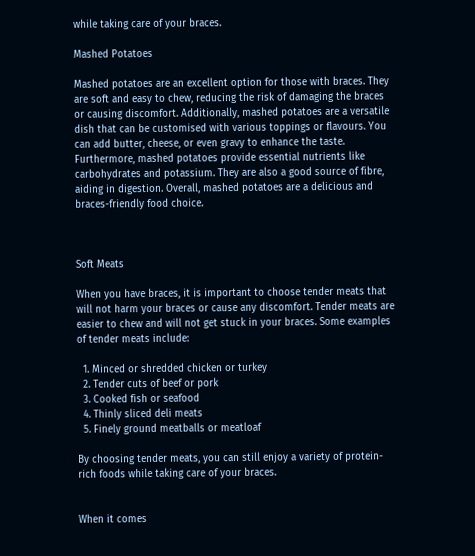while taking care of your braces.

Mashed Potatoes

Mashed potatoes are an excellent option for those with braces. They are soft and easy to chew, reducing the risk of damaging the braces or causing discomfort. Additionally, mashed potatoes are a versatile dish that can be customised with various toppings or flavours. You can add butter, cheese, or even gravy to enhance the taste. Furthermore, mashed potatoes provide essential nutrients like carbohydrates and potassium. They are also a good source of fibre, aiding in digestion. Overall, mashed potatoes are a delicious and braces-friendly food choice.



Soft Meats

When you have braces, it is important to choose tender meats that will not harm your braces or cause any discomfort. Tender meats are easier to chew and will not get stuck in your braces. Some examples of tender meats include:

  1. Minced or shredded chicken or turkey
  2. Tender cuts of beef or pork
  3. Cooked fish or seafood
  4. Thinly sliced deli meats
  5. Finely ground meatballs or meatloaf

By choosing tender meats, you can still enjoy a variety of protein-rich foods while taking care of your braces.


When it comes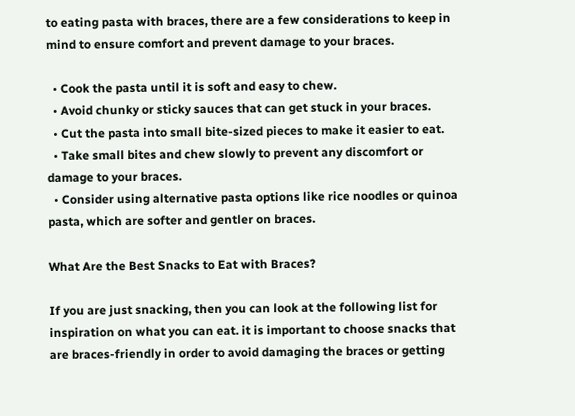to eating pasta with braces, there are a few considerations to keep in mind to ensure comfort and prevent damage to your braces.

  • Cook the pasta until it is soft and easy to chew.
  • Avoid chunky or sticky sauces that can get stuck in your braces.
  • Cut the pasta into small bite-sized pieces to make it easier to eat.
  • Take small bites and chew slowly to prevent any discomfort or damage to your braces.
  • Consider using alternative pasta options like rice noodles or quinoa pasta, which are softer and gentler on braces.

What Are the Best Snacks to Eat with Braces?

If you are just snacking, then you can look at the following list for inspiration on what you can eat. it is important to choose snacks that are braces-friendly in order to avoid damaging the braces or getting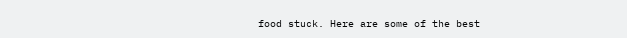food stuck. Here are some of the best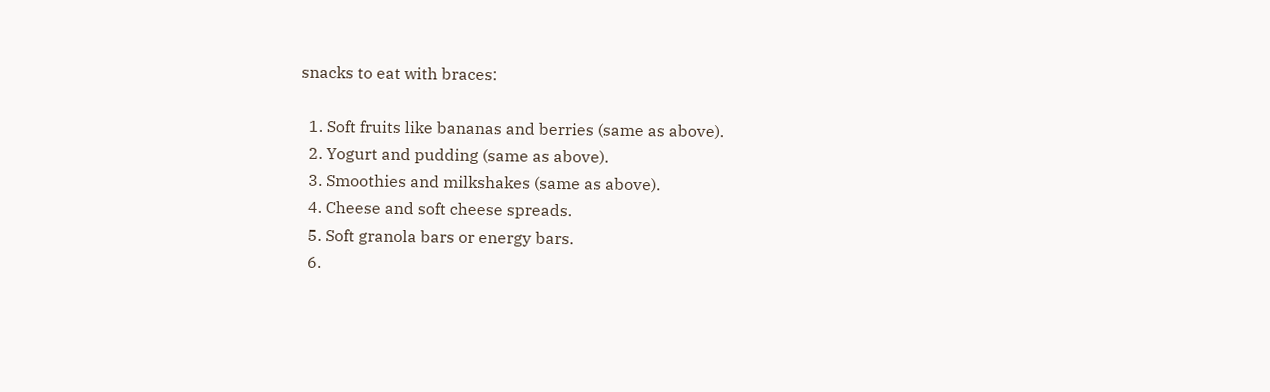snacks to eat with braces:

  1. Soft fruits like bananas and berries (same as above).
  2. Yogurt and pudding (same as above).
  3. Smoothies and milkshakes (same as above).
  4. Cheese and soft cheese spreads.
  5. Soft granola bars or energy bars.
  6.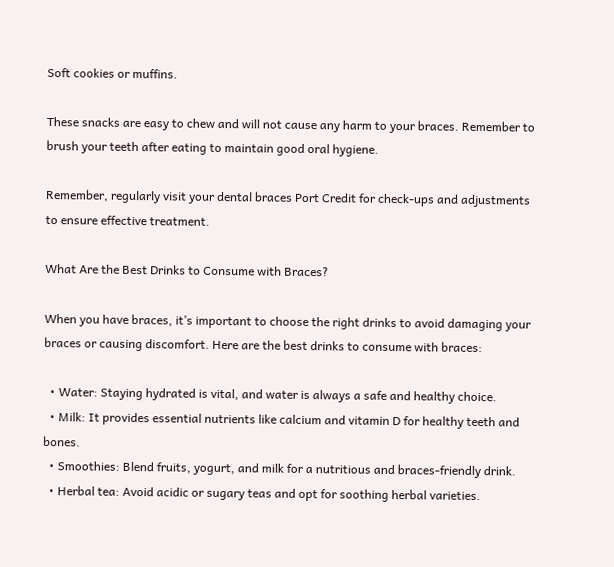Soft cookies or muffins.

These snacks are easy to chew and will not cause any harm to your braces. Remember to brush your teeth after eating to maintain good oral hygiene.

Remember, regularly visit your dental braces Port Credit for check-ups and adjustments to ensure effective treatment.

What Are the Best Drinks to Consume with Braces?

When you have braces, it’s important to choose the right drinks to avoid damaging your braces or causing discomfort. Here are the best drinks to consume with braces:

  • Water: Staying hydrated is vital, and water is always a safe and healthy choice.
  • Milk: It provides essential nutrients like calcium and vitamin D for healthy teeth and bones.
  • Smoothies: Blend fruits, yogurt, and milk for a nutritious and braces-friendly drink.
  • Herbal tea: Avoid acidic or sugary teas and opt for soothing herbal varieties.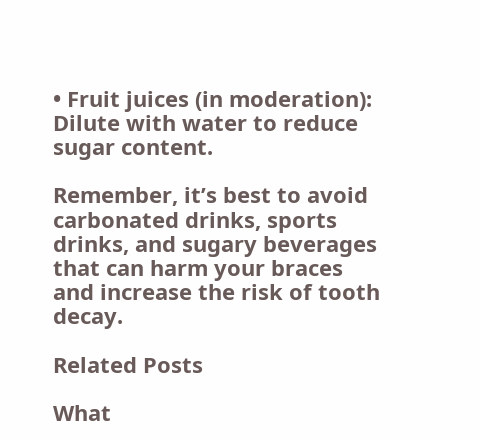• Fruit juices (in moderation): Dilute with water to reduce sugar content.

Remember, it’s best to avoid carbonated drinks, sports drinks, and sugary beverages that can harm your braces and increase the risk of tooth decay.

Related Posts

What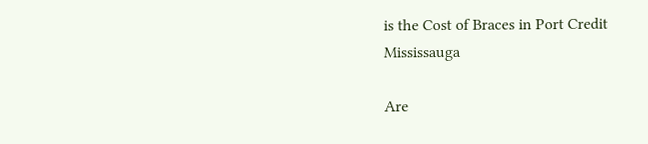is the Cost of Braces in Port Credit Mississauga

Are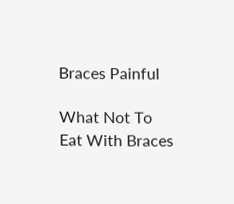Braces Painful

What Not To Eat With Braces